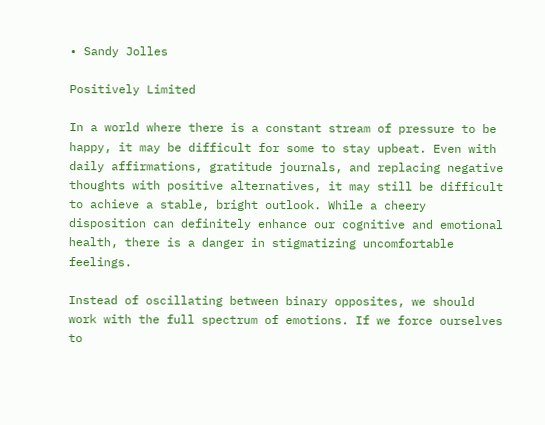• Sandy Jolles

Positively Limited

In a world where there is a constant stream of pressure to be happy, it may be difficult for some to stay upbeat. Even with daily affirmations, gratitude journals, and replacing negative thoughts with positive alternatives, it may still be difficult to achieve a stable, bright outlook. While a cheery disposition can definitely enhance our cognitive and emotional health, there is a danger in stigmatizing uncomfortable feelings.

Instead of oscillating between binary opposites, we should work with the full spectrum of emotions. If we force ourselves to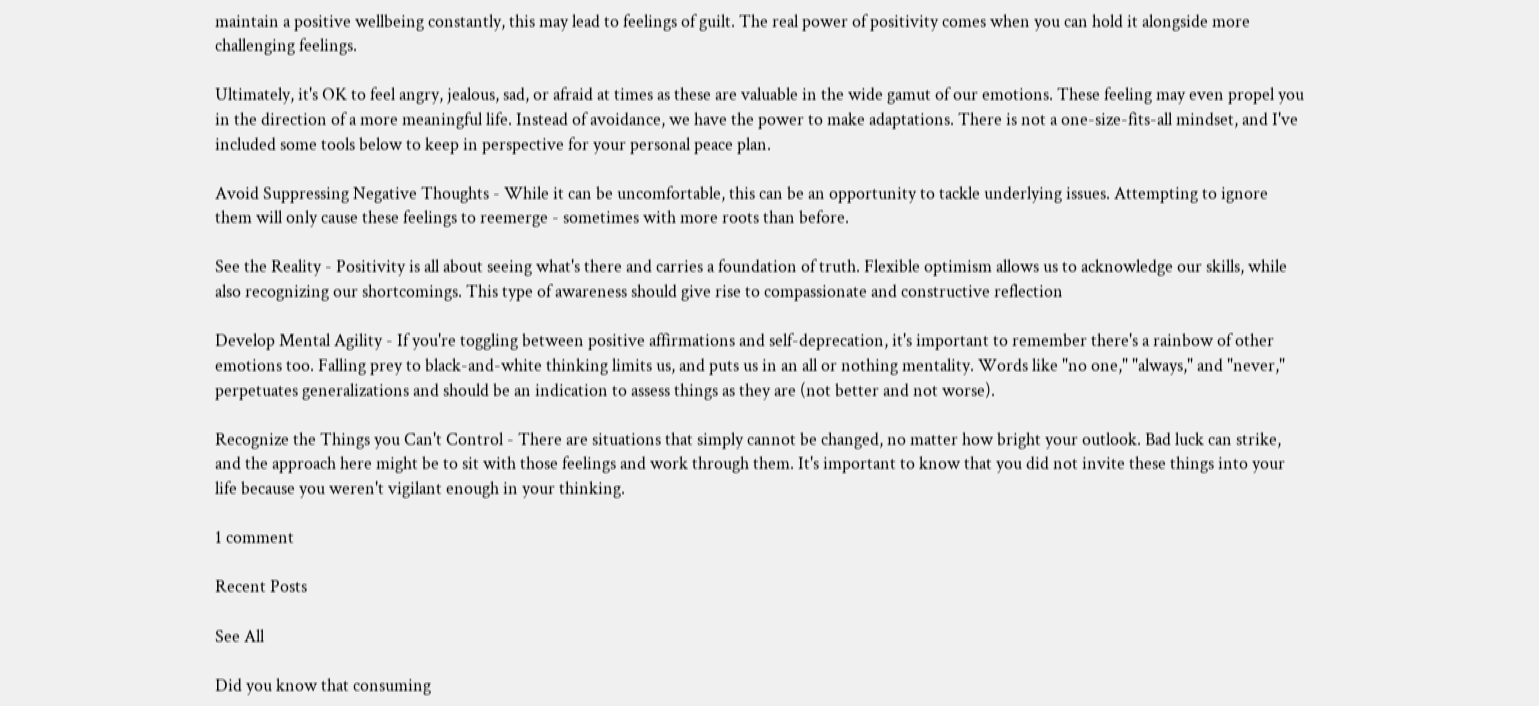maintain a positive wellbeing constantly, this may lead to feelings of guilt. The real power of positivity comes when you can hold it alongside more challenging feelings.

Ultimately, it's OK to feel angry, jealous, sad, or afraid at times as these are valuable in the wide gamut of our emotions. These feeling may even propel you in the direction of a more meaningful life. Instead of avoidance, we have the power to make adaptations. There is not a one-size-fits-all mindset, and I've included some tools below to keep in perspective for your personal peace plan.

Avoid Suppressing Negative Thoughts - While it can be uncomfortable, this can be an opportunity to tackle underlying issues. Attempting to ignore them will only cause these feelings to reemerge - sometimes with more roots than before.

See the Reality - Positivity is all about seeing what's there and carries a foundation of truth. Flexible optimism allows us to acknowledge our skills, while also recognizing our shortcomings. This type of awareness should give rise to compassionate and constructive reflection

Develop Mental Agility - If you're toggling between positive affirmations and self-deprecation, it's important to remember there's a rainbow of other emotions too. Falling prey to black-and-white thinking limits us, and puts us in an all or nothing mentality. Words like "no one," "always," and "never," perpetuates generalizations and should be an indication to assess things as they are (not better and not worse).

Recognize the Things you Can't Control - There are situations that simply cannot be changed, no matter how bright your outlook. Bad luck can strike, and the approach here might be to sit with those feelings and work through them. It's important to know that you did not invite these things into your life because you weren't vigilant enough in your thinking.

1 comment

Recent Posts

See All

Did you know that consuming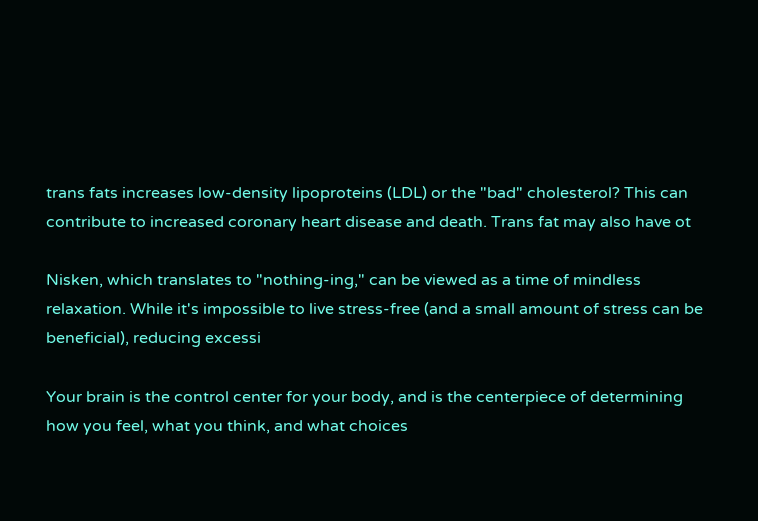trans fats increases low-density lipoproteins (LDL) or the "bad" cholesterol? This can contribute to increased coronary heart disease and death. Trans fat may also have ot

Nisken, which translates to "nothing-ing," can be viewed as a time of mindless relaxation. While it's impossible to live stress-free (and a small amount of stress can be beneficial), reducing excessi

Your brain is the control center for your body, and is the centerpiece of determining how you feel, what you think, and what choices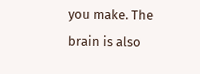you make. The brain is also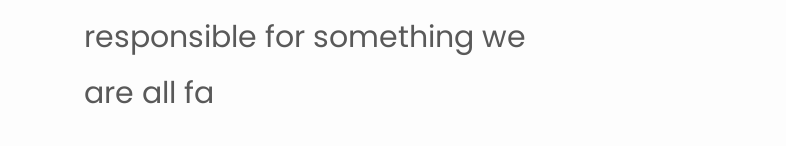responsible for something we are all fa